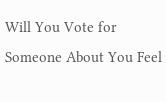Will You Vote for Someone About You Feel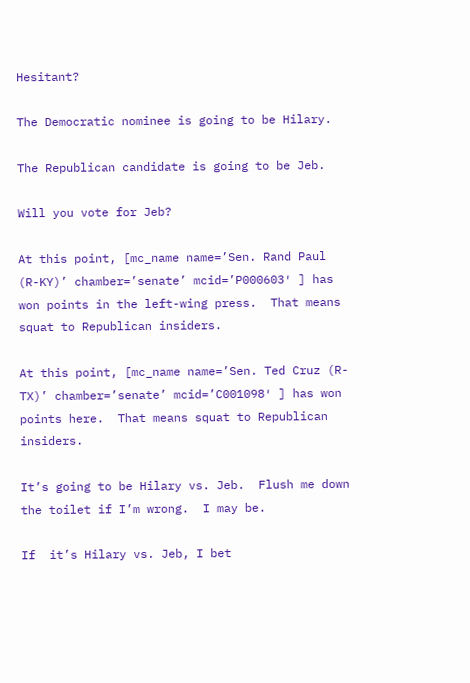Hesitant?

The Democratic nominee is going to be Hilary.

The Republican candidate is going to be Jeb.

Will you vote for Jeb?

At this point, [mc_name name=’Sen. Rand Paul (R-KY)’ chamber=’senate’ mcid=’P000603′ ] has won points in the left-wing press.  That means squat to Republican insiders.

At this point, [mc_name name=’Sen. Ted Cruz (R-TX)’ chamber=’senate’ mcid=’C001098′ ] has won points here.  That means squat to Republican insiders.

It’s going to be Hilary vs. Jeb.  Flush me down the toilet if I’m wrong.  I may be.

If  it’s Hilary vs. Jeb, I bet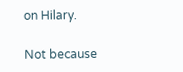on Hilary.

Not because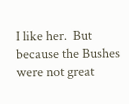I like her.  But because the Bushes were not great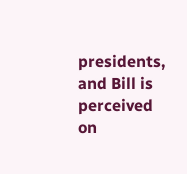presidents, and Bill is perceived on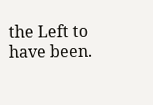the Left to have been.